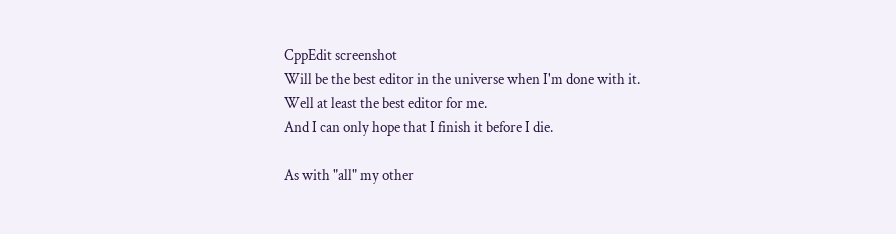CppEdit screenshot
Will be the best editor in the universe when I'm done with it.
Well at least the best editor for me.
And I can only hope that I finish it before I die.

As with "all" my other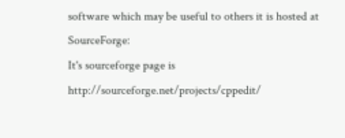software which may be useful to others it is hosted at SourceForge:
It's sourceforge page is http://sourceforge.net/projects/cppedit/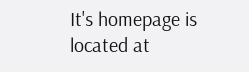It's homepage is located at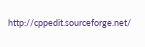http://cppedit.sourceforge.net/